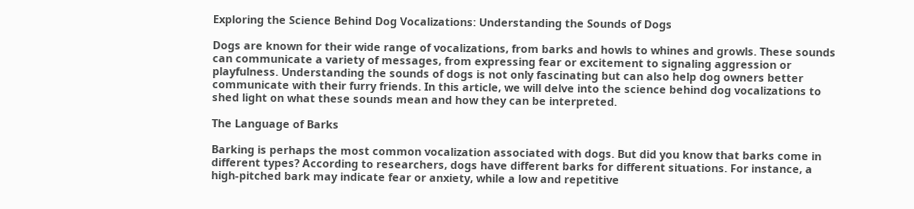Exploring the Science Behind Dog Vocalizations: Understanding the Sounds of Dogs

Dogs are known for their wide range of vocalizations, from barks and howls to whines and growls. These sounds can communicate a variety of messages, from expressing fear or excitement to signaling aggression or playfulness. Understanding the sounds of dogs is not only fascinating but can also help dog owners better communicate with their furry friends. In this article, we will delve into the science behind dog vocalizations to shed light on what these sounds mean and how they can be interpreted.

The Language of Barks

Barking is perhaps the most common vocalization associated with dogs. But did you know that barks come in different types? According to researchers, dogs have different barks for different situations. For instance, a high-pitched bark may indicate fear or anxiety, while a low and repetitive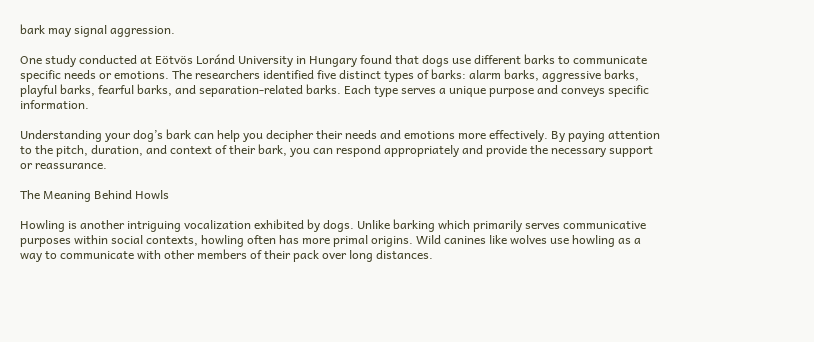bark may signal aggression.

One study conducted at Eötvös Loránd University in Hungary found that dogs use different barks to communicate specific needs or emotions. The researchers identified five distinct types of barks: alarm barks, aggressive barks, playful barks, fearful barks, and separation-related barks. Each type serves a unique purpose and conveys specific information.

Understanding your dog’s bark can help you decipher their needs and emotions more effectively. By paying attention to the pitch, duration, and context of their bark, you can respond appropriately and provide the necessary support or reassurance.

The Meaning Behind Howls

Howling is another intriguing vocalization exhibited by dogs. Unlike barking which primarily serves communicative purposes within social contexts, howling often has more primal origins. Wild canines like wolves use howling as a way to communicate with other members of their pack over long distances.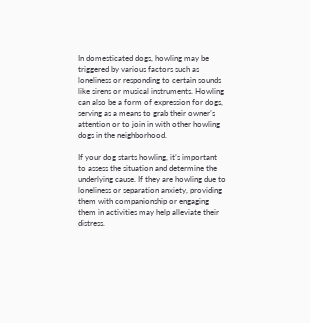In domesticated dogs, howling may be triggered by various factors such as loneliness or responding to certain sounds like sirens or musical instruments. Howling can also be a form of expression for dogs, serving as a means to grab their owner’s attention or to join in with other howling dogs in the neighborhood.

If your dog starts howling, it’s important to assess the situation and determine the underlying cause. If they are howling due to loneliness or separation anxiety, providing them with companionship or engaging them in activities may help alleviate their distress.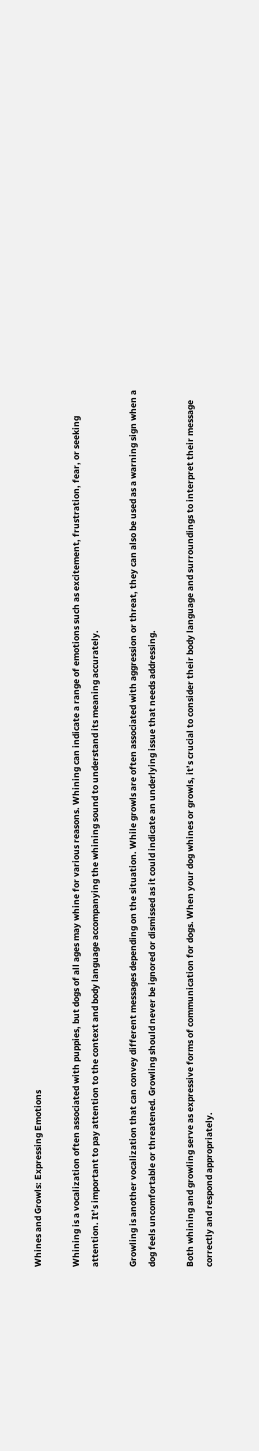Whines and Growls: Expressing Emotions

Whining is a vocalization often associated with puppies, but dogs of all ages may whine for various reasons. Whining can indicate a range of emotions such as excitement, frustration, fear, or seeking attention. It’s important to pay attention to the context and body language accompanying the whining sound to understand its meaning accurately.

Growling is another vocalization that can convey different messages depending on the situation. While growls are often associated with aggression or threat, they can also be used as a warning sign when a dog feels uncomfortable or threatened. Growling should never be ignored or dismissed as it could indicate an underlying issue that needs addressing.

Both whining and growling serve as expressive forms of communication for dogs. When your dog whines or growls, it’s crucial to consider their body language and surroundings to interpret their message correctly and respond appropriately.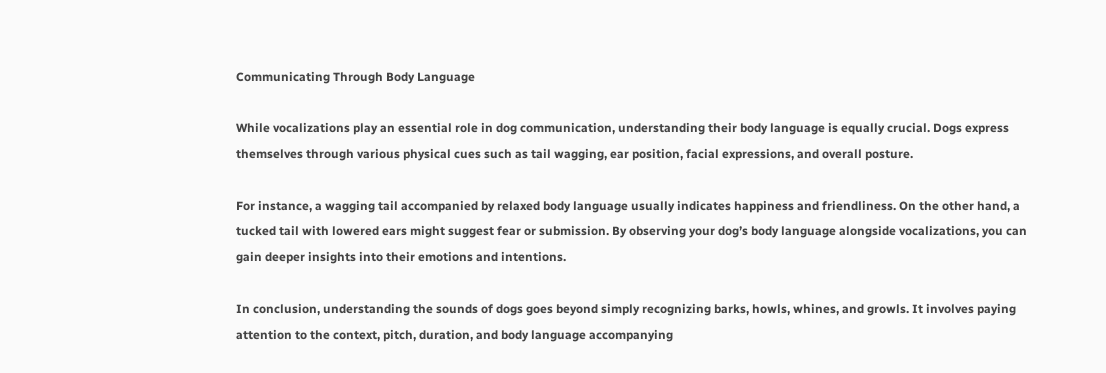Communicating Through Body Language

While vocalizations play an essential role in dog communication, understanding their body language is equally crucial. Dogs express themselves through various physical cues such as tail wagging, ear position, facial expressions, and overall posture.

For instance, a wagging tail accompanied by relaxed body language usually indicates happiness and friendliness. On the other hand, a tucked tail with lowered ears might suggest fear or submission. By observing your dog’s body language alongside vocalizations, you can gain deeper insights into their emotions and intentions.

In conclusion, understanding the sounds of dogs goes beyond simply recognizing barks, howls, whines, and growls. It involves paying attention to the context, pitch, duration, and body language accompanying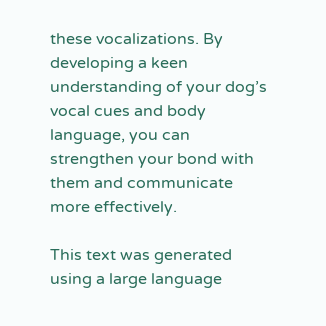these vocalizations. By developing a keen understanding of your dog’s vocal cues and body language, you can strengthen your bond with them and communicate more effectively.

This text was generated using a large language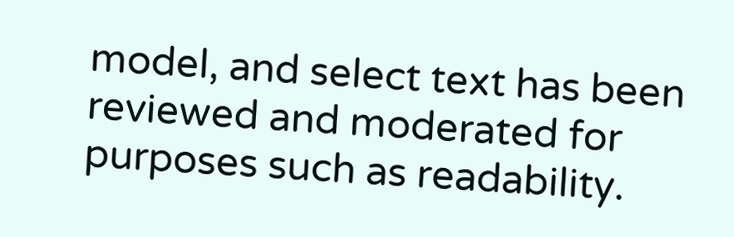model, and select text has been reviewed and moderated for purposes such as readability.